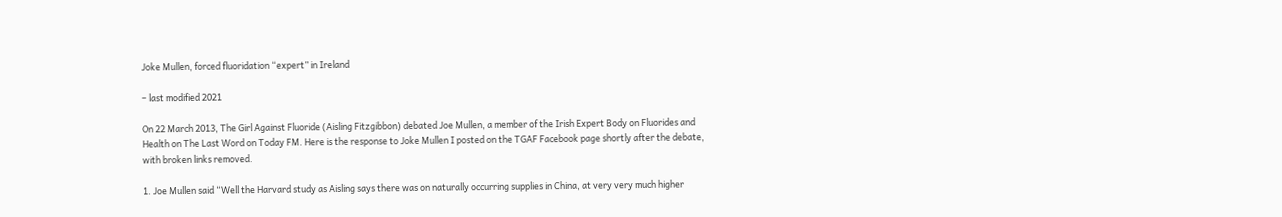Joke Mullen, forced fluoridation “expert” in Ireland

– last modified 2021

On 22 March 2013, The Girl Against Fluoride (Aisling Fitzgibbon) debated Joe Mullen, a member of the Irish Expert Body on Fluorides and Health on The Last Word on Today FM. Here is the response to Joke Mullen I posted on the TGAF Facebook page shortly after the debate, with broken links removed.

1. Joe Mullen said “Well the Harvard study as Aisling says there was on naturally occurring supplies in China, at very very much higher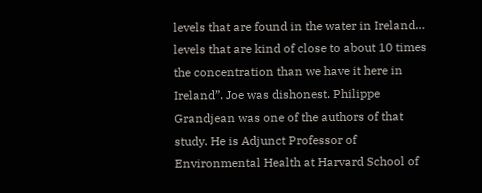levels that are found in the water in Ireland… levels that are kind of close to about 10 times the concentration than we have it here in Ireland”. Joe was dishonest. Philippe Grandjean was one of the authors of that study. He is Adjunct Professor of Environmental Health at Harvard School of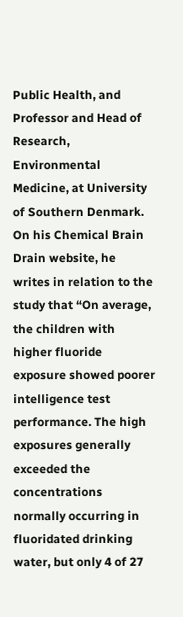Public Health, and Professor and Head of Research, Environmental Medicine, at University of Southern Denmark. On his Chemical Brain Drain website, he writes in relation to the study that “On average, the children with higher fluoride exposure showed poorer intelligence test performance. The high exposures generally exceeded the concentrations normally occurring in fluoridated drinking water, but only 4 of 27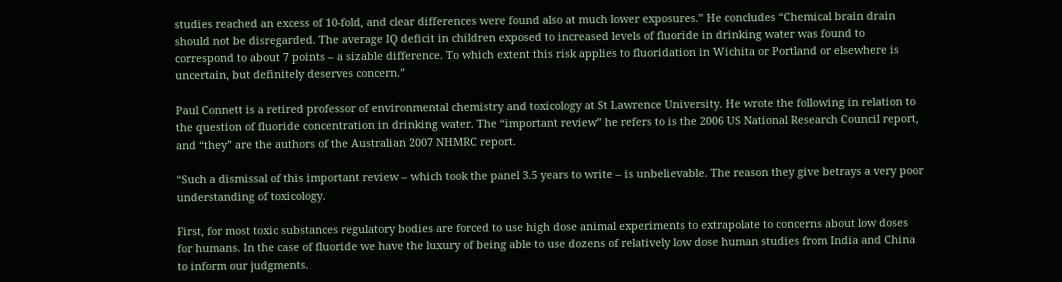studies reached an excess of 10-fold, and clear differences were found also at much lower exposures.” He concludes “Chemical brain drain should not be disregarded. The average IQ deficit in children exposed to increased levels of fluoride in drinking water was found to correspond to about 7 points – a sizable difference. To which extent this risk applies to fluoridation in Wichita or Portland or elsewhere is uncertain, but definitely deserves concern.”

Paul Connett is a retired professor of environmental chemistry and toxicology at St Lawrence University. He wrote the following in relation to the question of fluoride concentration in drinking water. The “important review” he refers to is the 2006 US National Research Council report, and “they” are the authors of the Australian 2007 NHMRC report.

“Such a dismissal of this important review – which took the panel 3.5 years to write – is unbelievable. The reason they give betrays a very poor understanding of toxicology.

First, for most toxic substances regulatory bodies are forced to use high dose animal experiments to extrapolate to concerns about low doses for humans. In the case of fluoride we have the luxury of being able to use dozens of relatively low dose human studies from India and China to inform our judgments.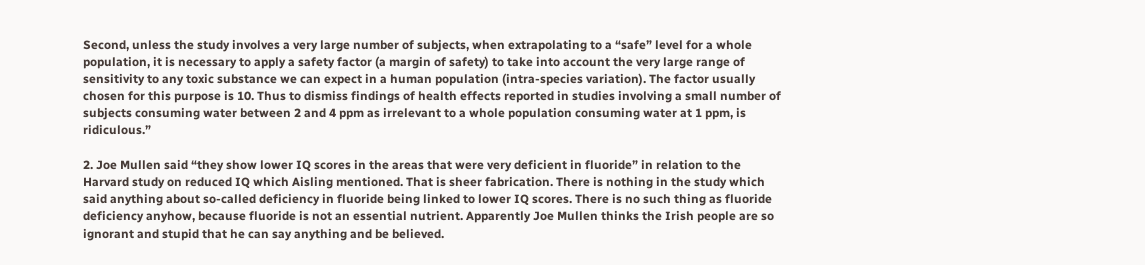Second, unless the study involves a very large number of subjects, when extrapolating to a “safe” level for a whole population, it is necessary to apply a safety factor (a margin of safety) to take into account the very large range of sensitivity to any toxic substance we can expect in a human population (intra-species variation). The factor usually chosen for this purpose is 10. Thus to dismiss findings of health effects reported in studies involving a small number of subjects consuming water between 2 and 4 ppm as irrelevant to a whole population consuming water at 1 ppm, is ridiculous.”

2. Joe Mullen said “they show lower IQ scores in the areas that were very deficient in fluoride” in relation to the Harvard study on reduced IQ which Aisling mentioned. That is sheer fabrication. There is nothing in the study which said anything about so-called deficiency in fluoride being linked to lower IQ scores. There is no such thing as fluoride deficiency anyhow, because fluoride is not an essential nutrient. Apparently Joe Mullen thinks the Irish people are so ignorant and stupid that he can say anything and be believed.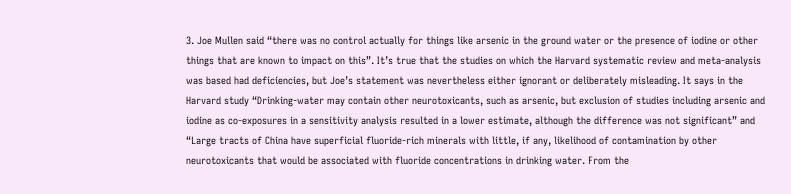3. Joe Mullen said “there was no control actually for things like arsenic in the ground water or the presence of iodine or other things that are known to impact on this”. It’s true that the studies on which the Harvard systematic review and meta-analysis was based had deficiencies, but Joe’s statement was nevertheless either ignorant or deliberately misleading. It says in the Harvard study “Drinking-water may contain other neurotoxicants, such as arsenic, but exclusion of studies including arsenic and iodine as co-exposures in a sensitivity analysis resulted in a lower estimate, although the difference was not significant” and “Large tracts of China have superficial fluoride-rich minerals with little, if any, likelihood of contamination by other neurotoxicants that would be associated with fluoride concentrations in drinking water. From the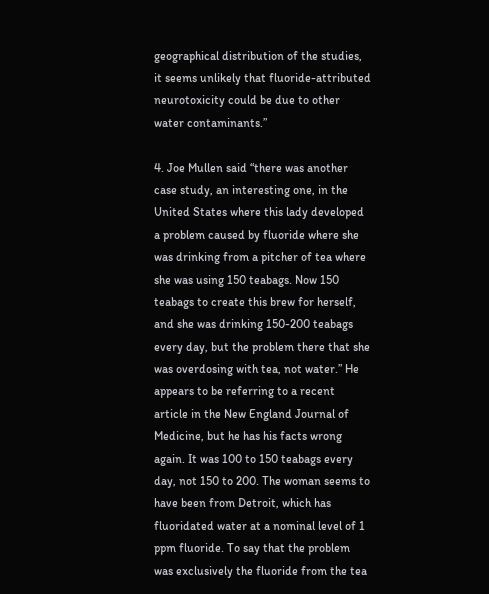geographical distribution of the studies, it seems unlikely that fluoride-attributed neurotoxicity could be due to other water contaminants.”

4. Joe Mullen said “there was another case study, an interesting one, in the United States where this lady developed a problem caused by fluoride where she was drinking from a pitcher of tea where she was using 150 teabags. Now 150 teabags to create this brew for herself, and she was drinking 150-200 teabags every day, but the problem there that she was overdosing with tea, not water.” He appears to be referring to a recent article in the New England Journal of Medicine, but he has his facts wrong again. It was 100 to 150 teabags every day, not 150 to 200. The woman seems to have been from Detroit, which has fluoridated water at a nominal level of 1 ppm fluoride. To say that the problem was exclusively the fluoride from the tea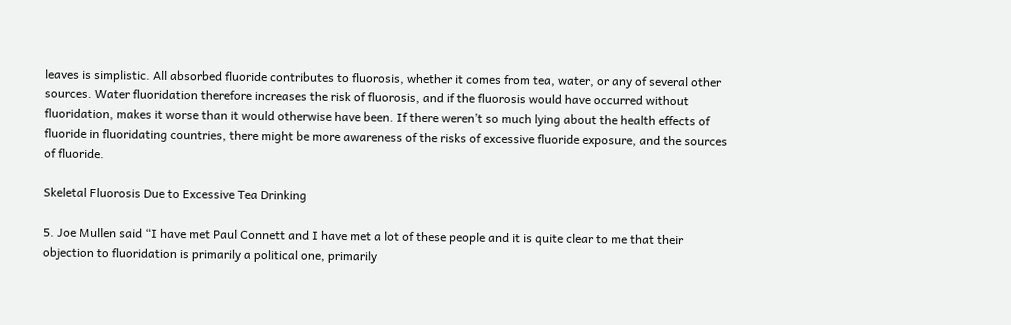leaves is simplistic. All absorbed fluoride contributes to fluorosis, whether it comes from tea, water, or any of several other sources. Water fluoridation therefore increases the risk of fluorosis, and if the fluorosis would have occurred without fluoridation, makes it worse than it would otherwise have been. If there weren’t so much lying about the health effects of fluoride in fluoridating countries, there might be more awareness of the risks of excessive fluoride exposure, and the sources of fluoride.

Skeletal Fluorosis Due to Excessive Tea Drinking

5. Joe Mullen said “I have met Paul Connett and I have met a lot of these people and it is quite clear to me that their objection to fluoridation is primarily a political one, primarily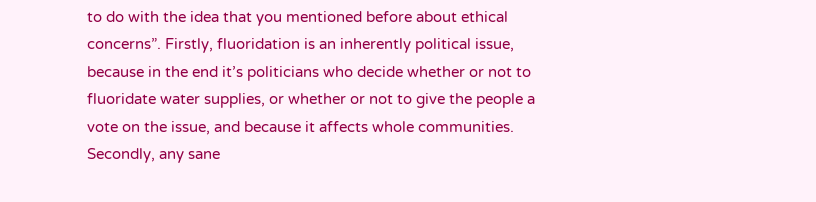to do with the idea that you mentioned before about ethical concerns”. Firstly, fluoridation is an inherently political issue, because in the end it’s politicians who decide whether or not to fluoridate water supplies, or whether or not to give the people a vote on the issue, and because it affects whole communities. Secondly, any sane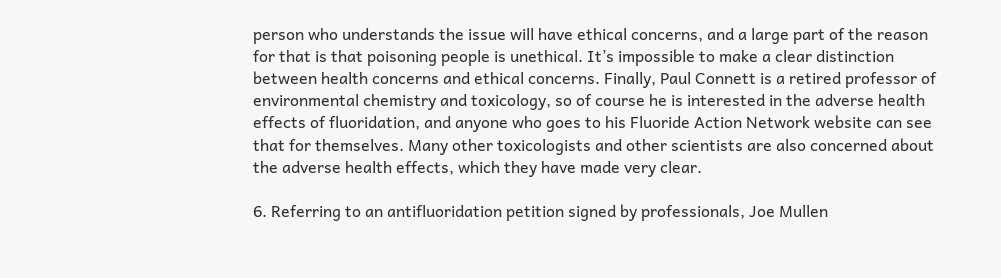person who understands the issue will have ethical concerns, and a large part of the reason for that is that poisoning people is unethical. It’s impossible to make a clear distinction between health concerns and ethical concerns. Finally, Paul Connett is a retired professor of environmental chemistry and toxicology, so of course he is interested in the adverse health effects of fluoridation, and anyone who goes to his Fluoride Action Network website can see that for themselves. Many other toxicologists and other scientists are also concerned about the adverse health effects, which they have made very clear.

6. Referring to an antifluoridation petition signed by professionals, Joe Mullen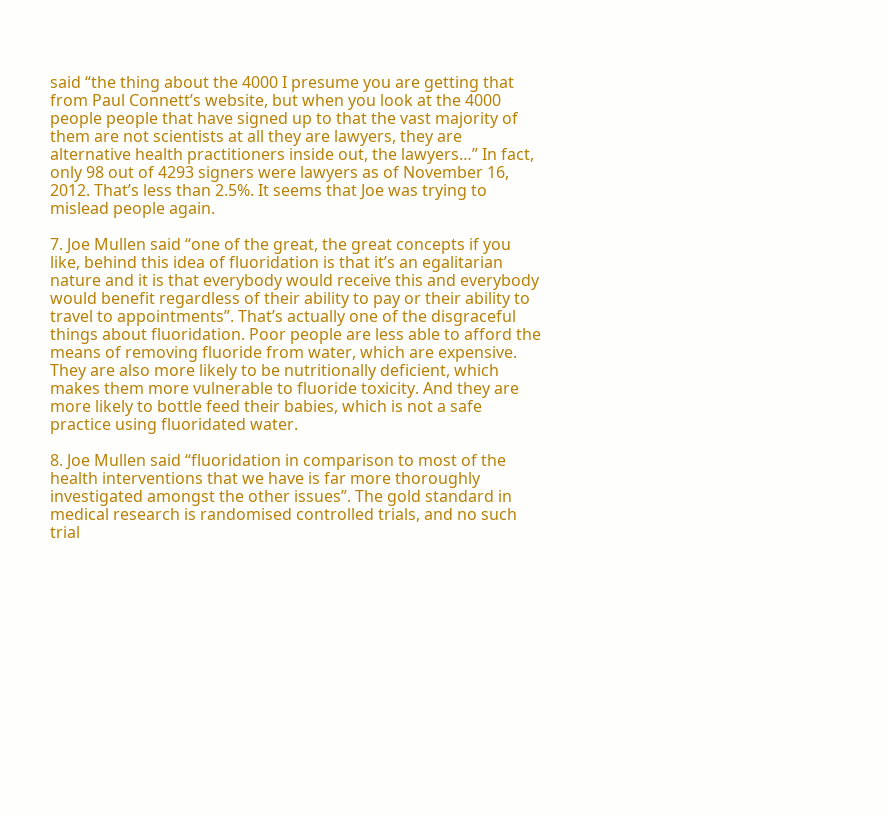said “the thing about the 4000 I presume you are getting that from Paul Connett’s website, but when you look at the 4000 people people that have signed up to that the vast majority of them are not scientists at all they are lawyers, they are alternative health practitioners inside out, the lawyers…” In fact, only 98 out of 4293 signers were lawyers as of November 16, 2012. That’s less than 2.5%. It seems that Joe was trying to mislead people again.

7. Joe Mullen said “one of the great, the great concepts if you like, behind this idea of fluoridation is that it’s an egalitarian nature and it is that everybody would receive this and everybody would benefit regardless of their ability to pay or their ability to travel to appointments”. That’s actually one of the disgraceful things about fluoridation. Poor people are less able to afford the means of removing fluoride from water, which are expensive. They are also more likely to be nutritionally deficient, which makes them more vulnerable to fluoride toxicity. And they are more likely to bottle feed their babies, which is not a safe practice using fluoridated water.

8. Joe Mullen said “fluoridation in comparison to most of the health interventions that we have is far more thoroughly investigated amongst the other issues”. The gold standard in medical research is randomised controlled trials, and no such trial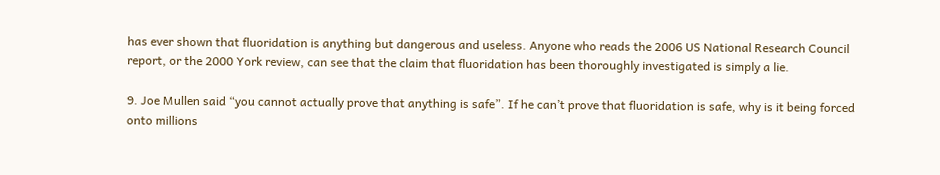has ever shown that fluoridation is anything but dangerous and useless. Anyone who reads the 2006 US National Research Council report, or the 2000 York review, can see that the claim that fluoridation has been thoroughly investigated is simply a lie.

9. Joe Mullen said “you cannot actually prove that anything is safe”. If he can’t prove that fluoridation is safe, why is it being forced onto millions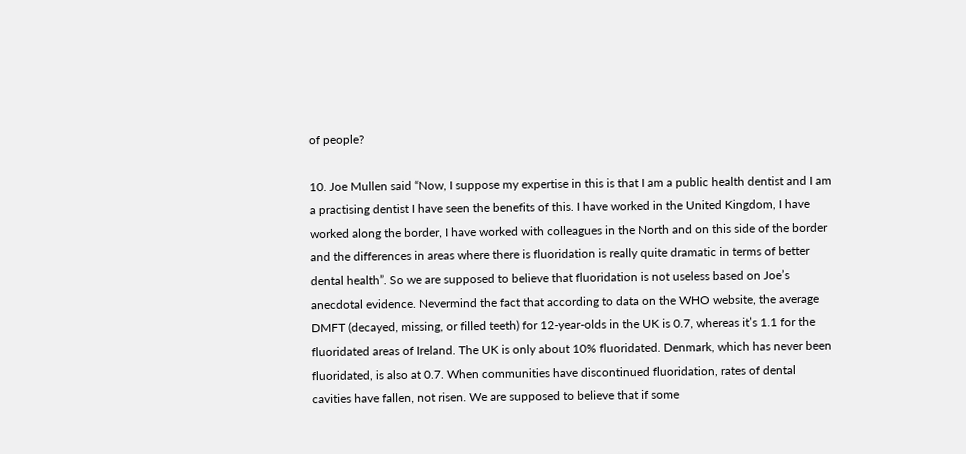of people?

10. Joe Mullen said “Now, I suppose my expertise in this is that I am a public health dentist and I am a practising dentist I have seen the benefits of this. I have worked in the United Kingdom, I have worked along the border, I have worked with colleagues in the North and on this side of the border and the differences in areas where there is fluoridation is really quite dramatic in terms of better dental health”. So we are supposed to believe that fluoridation is not useless based on Joe’s anecdotal evidence. Nevermind the fact that according to data on the WHO website, the average DMFT (decayed, missing, or filled teeth) for 12-year-olds in the UK is 0.7, whereas it’s 1.1 for the fluoridated areas of Ireland. The UK is only about 10% fluoridated. Denmark, which has never been fluoridated, is also at 0.7. When communities have discontinued fluoridation, rates of dental cavities have fallen, not risen. We are supposed to believe that if some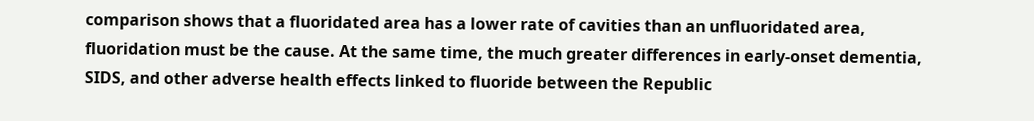comparison shows that a fluoridated area has a lower rate of cavities than an unfluoridated area, fluoridation must be the cause. At the same time, the much greater differences in early-onset dementia, SIDS, and other adverse health effects linked to fluoride between the Republic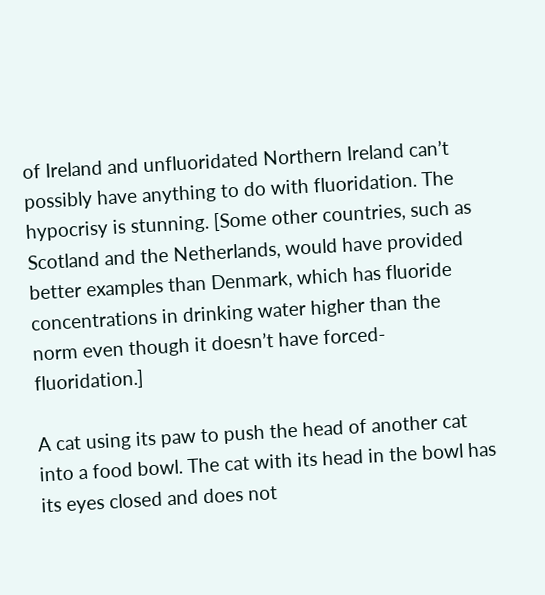of Ireland and unfluoridated Northern Ireland can’t possibly have anything to do with fluoridation. The hypocrisy is stunning. [Some other countries, such as Scotland and the Netherlands, would have provided better examples than Denmark, which has fluoride concentrations in drinking water higher than the norm even though it doesn’t have forced-fluoridation.]

A cat using its paw to push the head of another cat into a food bowl. The cat with its head in the bowl has its eyes closed and does not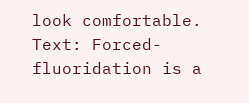look comfortable. Text: Forced-fluoridation is a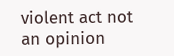violent act not an opinion